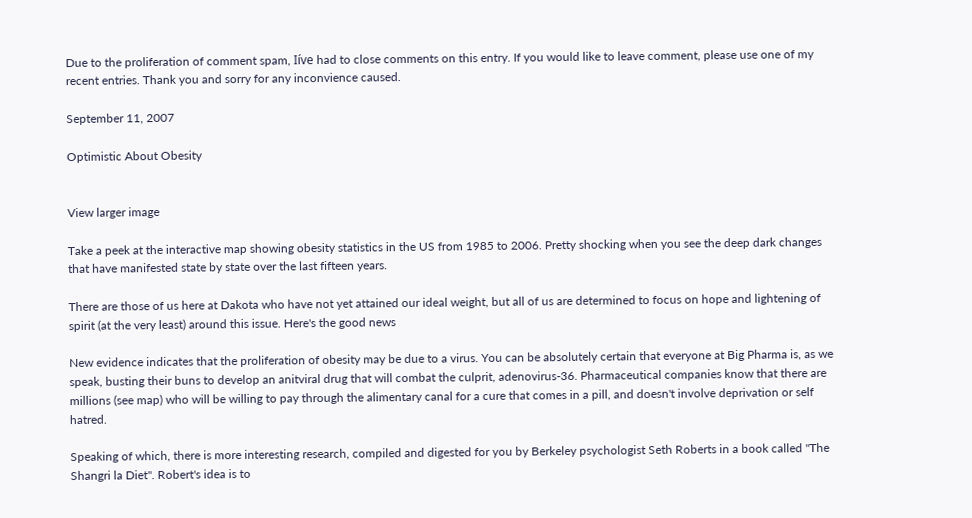Due to the proliferation of comment spam, Iíve had to close comments on this entry. If you would like to leave comment, please use one of my recent entries. Thank you and sorry for any inconvience caused.

September 11, 2007

Optimistic About Obesity


View larger image

Take a peek at the interactive map showing obesity statistics in the US from 1985 to 2006. Pretty shocking when you see the deep dark changes that have manifested state by state over the last fifteen years.

There are those of us here at Dakota who have not yet attained our ideal weight, but all of us are determined to focus on hope and lightening of spirit (at the very least) around this issue. Here's the good news

New evidence indicates that the proliferation of obesity may be due to a virus. You can be absolutely certain that everyone at Big Pharma is, as we speak, busting their buns to develop an anitviral drug that will combat the culprit, adenovirus-36. Pharmaceutical companies know that there are millions (see map) who will be willing to pay through the alimentary canal for a cure that comes in a pill, and doesn't involve deprivation or self hatred.

Speaking of which, there is more interesting research, compiled and digested for you by Berkeley psychologist Seth Roberts in a book called "The Shangri la Diet". Robert's idea is to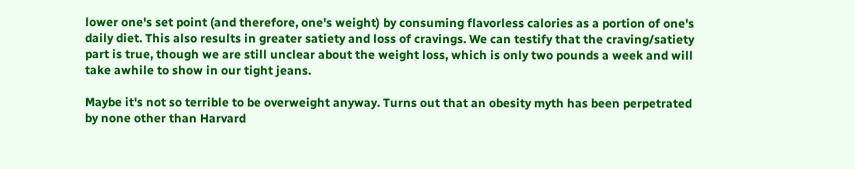lower one's set point (and therefore, one's weight) by consuming flavorless calories as a portion of one's daily diet. This also results in greater satiety and loss of cravings. We can testify that the craving/satiety part is true, though we are still unclear about the weight loss, which is only two pounds a week and will take awhile to show in our tight jeans.

Maybe it's not so terrible to be overweight anyway. Turns out that an obesity myth has been perpetrated by none other than Harvard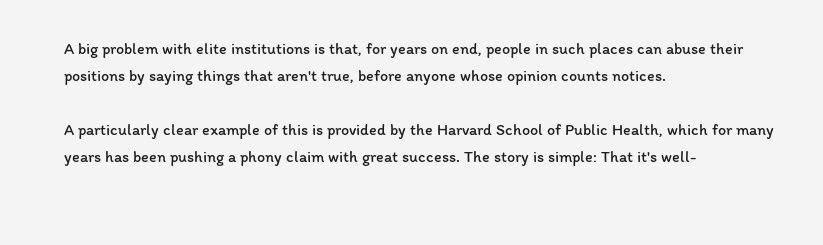A big problem with elite institutions is that, for years on end, people in such places can abuse their positions by saying things that aren't true, before anyone whose opinion counts notices.

A particularly clear example of this is provided by the Harvard School of Public Health, which for many years has been pushing a phony claim with great success. The story is simple: That it's well-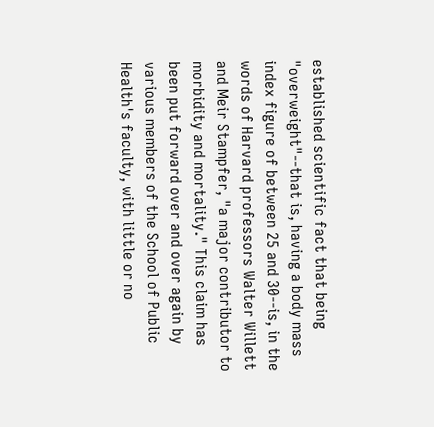established scientific fact that being "overweight"--that is, having a body mass index figure of between 25 and 30--is, in the words of Harvard professors Walter Willett and Meir Stampfer, "a major contributor to morbidity and mortality." This claim has been put forward over and over again by various members of the School of Public Health's faculty, with little or no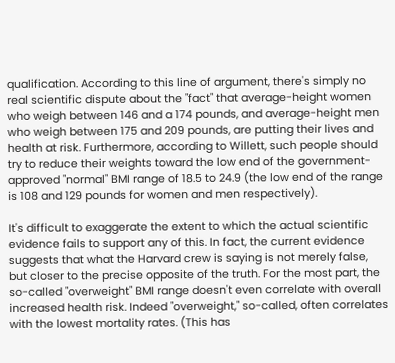qualification. According to this line of argument, there's simply no real scientific dispute about the "fact" that average-height women who weigh between 146 and a 174 pounds, and average-height men who weigh between 175 and 209 pounds, are putting their lives and health at risk. Furthermore, according to Willett, such people should try to reduce their weights toward the low end of the government-approved "normal" BMI range of 18.5 to 24.9 (the low end of the range is 108 and 129 pounds for women and men respectively).

It's difficult to exaggerate the extent to which the actual scientific evidence fails to support any of this. In fact, the current evidence suggests that what the Harvard crew is saying is not merely false, but closer to the precise opposite of the truth. For the most part, the so-called "overweight" BMI range doesn't even correlate with overall increased health risk. Indeed "overweight," so-called, often correlates with the lowest mortality rates. (This has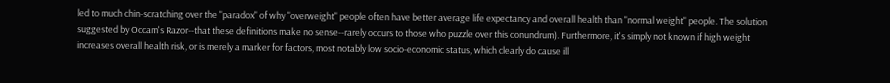led to much chin-scratching over the "paradox" of why "overweight" people often have better average life expectancy and overall health than "normal weight" people. The solution suggested by Occam's Razor--that these definitions make no sense--rarely occurs to those who puzzle over this conundrum). Furthermore, it's simply not known if high weight increases overall health risk, or is merely a marker for factors, most notably low socio-economic status, which clearly do cause ill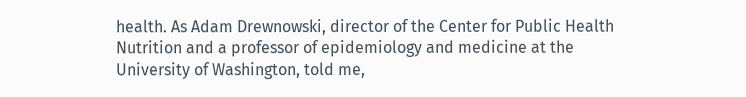health. As Adam Drewnowski, director of the Center for Public Health Nutrition and a professor of epidemiology and medicine at the University of Washington, told me,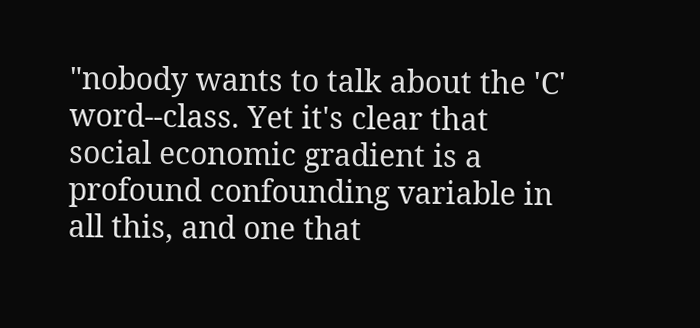"nobody wants to talk about the 'C' word--class. Yet it's clear that social economic gradient is a profound confounding variable in all this, and one that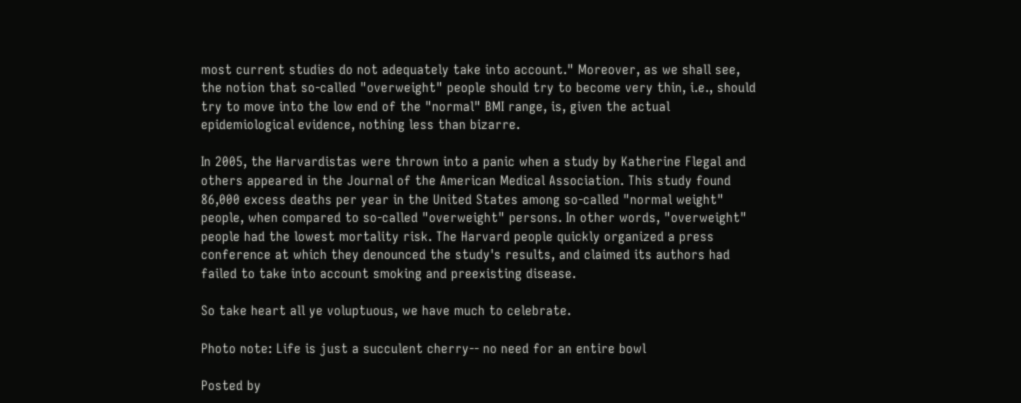most current studies do not adequately take into account." Moreover, as we shall see, the notion that so-called "overweight" people should try to become very thin, i.e., should try to move into the low end of the "normal" BMI range, is, given the actual epidemiological evidence, nothing less than bizarre.

In 2005, the Harvardistas were thrown into a panic when a study by Katherine Flegal and others appeared in the Journal of the American Medical Association. This study found 86,000 excess deaths per year in the United States among so-called "normal weight" people, when compared to so-called "overweight" persons. In other words, "overweight" people had the lowest mortality risk. The Harvard people quickly organized a press conference at which they denounced the study's results, and claimed its authors had failed to take into account smoking and preexisting disease.

So take heart all ye voluptuous, we have much to celebrate.

Photo note: Life is just a succulent cherry-- no need for an entire bowl

Posted by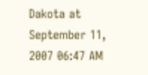Dakota at September 11, 2007 06:47 AM